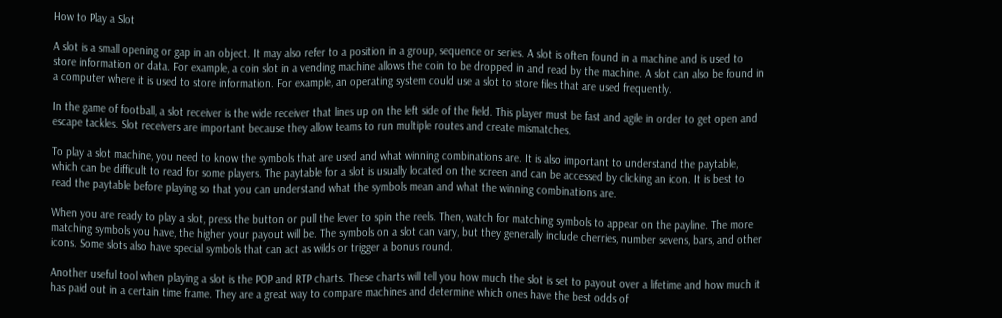How to Play a Slot

A slot is a small opening or gap in an object. It may also refer to a position in a group, sequence or series. A slot is often found in a machine and is used to store information or data. For example, a coin slot in a vending machine allows the coin to be dropped in and read by the machine. A slot can also be found in a computer where it is used to store information. For example, an operating system could use a slot to store files that are used frequently.

In the game of football, a slot receiver is the wide receiver that lines up on the left side of the field. This player must be fast and agile in order to get open and escape tackles. Slot receivers are important because they allow teams to run multiple routes and create mismatches.

To play a slot machine, you need to know the symbols that are used and what winning combinations are. It is also important to understand the paytable, which can be difficult to read for some players. The paytable for a slot is usually located on the screen and can be accessed by clicking an icon. It is best to read the paytable before playing so that you can understand what the symbols mean and what the winning combinations are.

When you are ready to play a slot, press the button or pull the lever to spin the reels. Then, watch for matching symbols to appear on the payline. The more matching symbols you have, the higher your payout will be. The symbols on a slot can vary, but they generally include cherries, number sevens, bars, and other icons. Some slots also have special symbols that can act as wilds or trigger a bonus round.

Another useful tool when playing a slot is the POP and RTP charts. These charts will tell you how much the slot is set to payout over a lifetime and how much it has paid out in a certain time frame. They are a great way to compare machines and determine which ones have the best odds of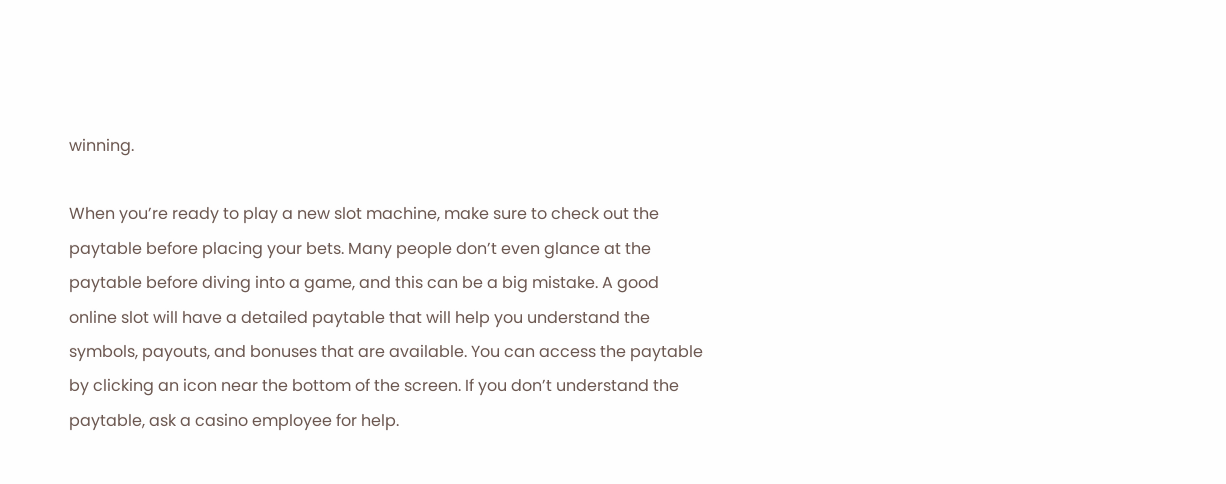winning.

When you’re ready to play a new slot machine, make sure to check out the paytable before placing your bets. Many people don’t even glance at the paytable before diving into a game, and this can be a big mistake. A good online slot will have a detailed paytable that will help you understand the symbols, payouts, and bonuses that are available. You can access the paytable by clicking an icon near the bottom of the screen. If you don’t understand the paytable, ask a casino employee for help.